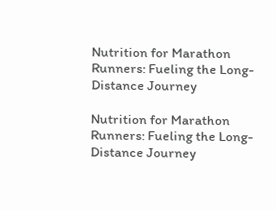Nutrition for Marathon Runners: Fueling the Long-Distance Journey

Nutrition for Marathon Runners: Fueling the Long-Distance Journey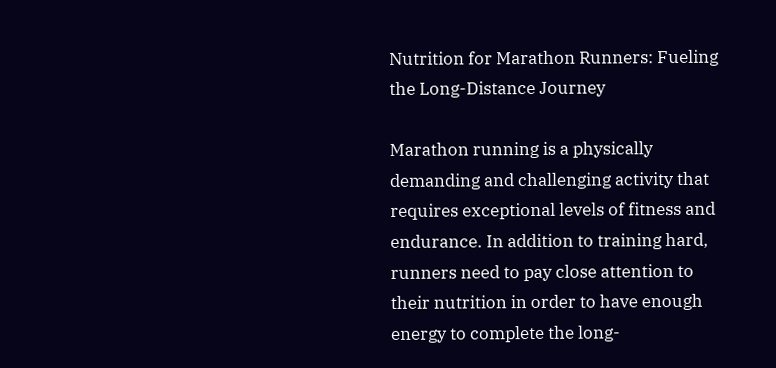Nutrition for Marathon Runners: Fueling the Long-Distance Journey

Marathon running is a physically demanding and challenging activity that requires exceptional levels of fitness and endurance. In addition to training hard, runners need to pay close attention to their nutrition in order to have enough energy to complete the long-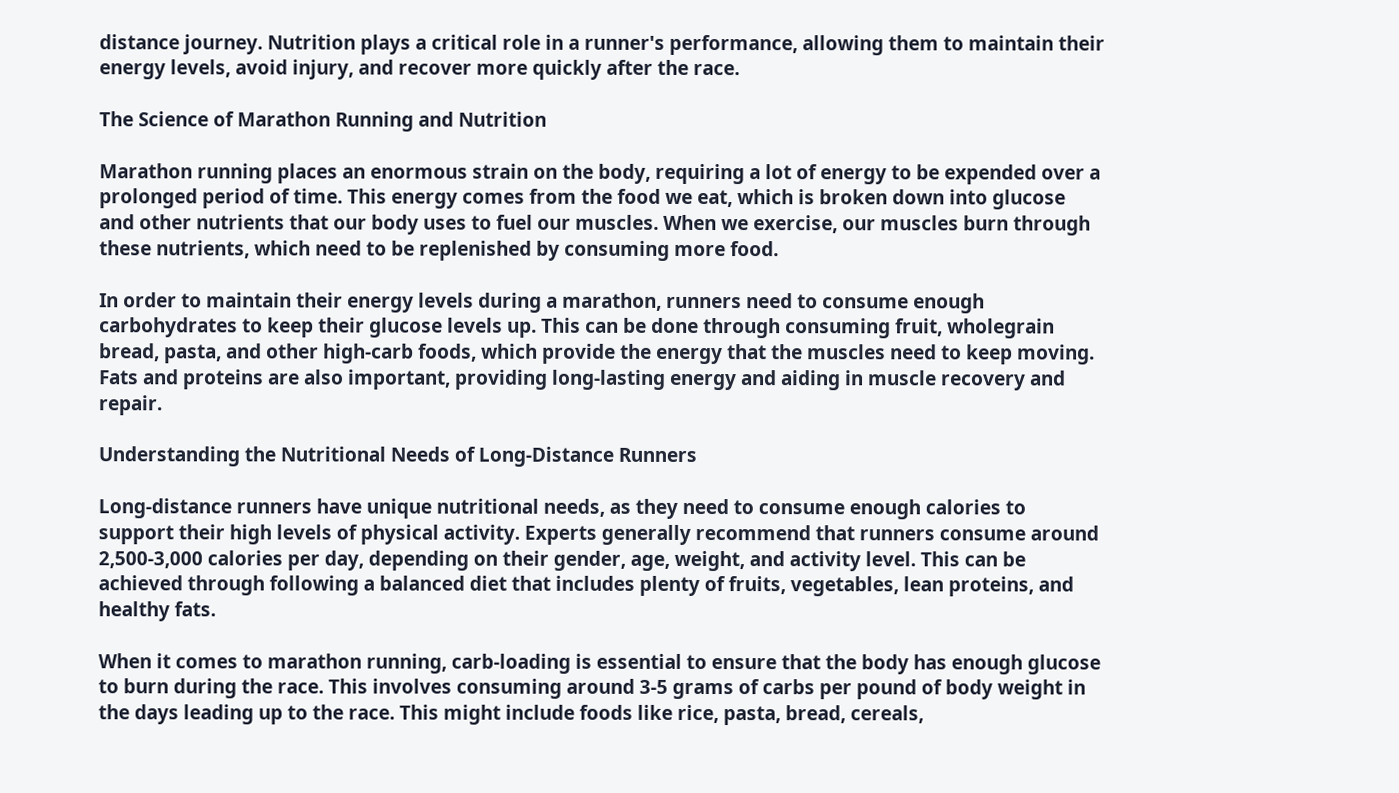distance journey. Nutrition plays a critical role in a runner's performance, allowing them to maintain their energy levels, avoid injury, and recover more quickly after the race.

The Science of Marathon Running and Nutrition

Marathon running places an enormous strain on the body, requiring a lot of energy to be expended over a prolonged period of time. This energy comes from the food we eat, which is broken down into glucose and other nutrients that our body uses to fuel our muscles. When we exercise, our muscles burn through these nutrients, which need to be replenished by consuming more food.

In order to maintain their energy levels during a marathon, runners need to consume enough carbohydrates to keep their glucose levels up. This can be done through consuming fruit, wholegrain bread, pasta, and other high-carb foods, which provide the energy that the muscles need to keep moving. Fats and proteins are also important, providing long-lasting energy and aiding in muscle recovery and repair.

Understanding the Nutritional Needs of Long-Distance Runners

Long-distance runners have unique nutritional needs, as they need to consume enough calories to support their high levels of physical activity. Experts generally recommend that runners consume around 2,500-3,000 calories per day, depending on their gender, age, weight, and activity level. This can be achieved through following a balanced diet that includes plenty of fruits, vegetables, lean proteins, and healthy fats.

When it comes to marathon running, carb-loading is essential to ensure that the body has enough glucose to burn during the race. This involves consuming around 3-5 grams of carbs per pound of body weight in the days leading up to the race. This might include foods like rice, pasta, bread, cereals,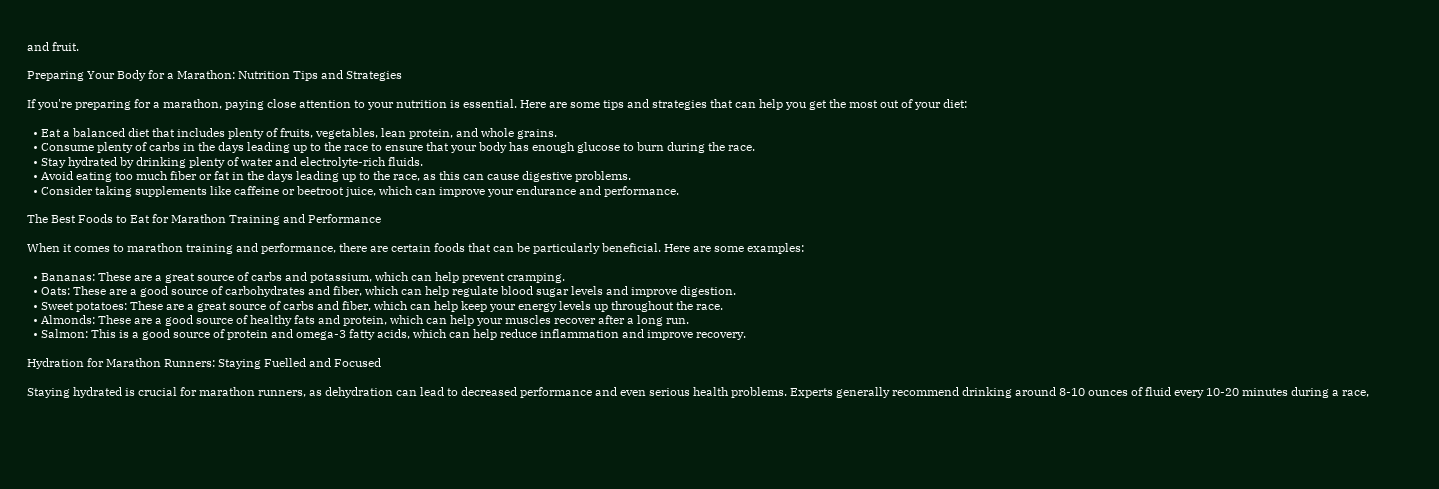and fruit.

Preparing Your Body for a Marathon: Nutrition Tips and Strategies

If you're preparing for a marathon, paying close attention to your nutrition is essential. Here are some tips and strategies that can help you get the most out of your diet:

  • Eat a balanced diet that includes plenty of fruits, vegetables, lean protein, and whole grains.
  • Consume plenty of carbs in the days leading up to the race to ensure that your body has enough glucose to burn during the race.
  • Stay hydrated by drinking plenty of water and electrolyte-rich fluids.
  • Avoid eating too much fiber or fat in the days leading up to the race, as this can cause digestive problems.
  • Consider taking supplements like caffeine or beetroot juice, which can improve your endurance and performance.

The Best Foods to Eat for Marathon Training and Performance

When it comes to marathon training and performance, there are certain foods that can be particularly beneficial. Here are some examples:

  • Bananas: These are a great source of carbs and potassium, which can help prevent cramping.
  • Oats: These are a good source of carbohydrates and fiber, which can help regulate blood sugar levels and improve digestion.
  • Sweet potatoes: These are a great source of carbs and fiber, which can help keep your energy levels up throughout the race.
  • Almonds: These are a good source of healthy fats and protein, which can help your muscles recover after a long run.
  • Salmon: This is a good source of protein and omega-3 fatty acids, which can help reduce inflammation and improve recovery.

Hydration for Marathon Runners: Staying Fuelled and Focused

Staying hydrated is crucial for marathon runners, as dehydration can lead to decreased performance and even serious health problems. Experts generally recommend drinking around 8-10 ounces of fluid every 10-20 minutes during a race,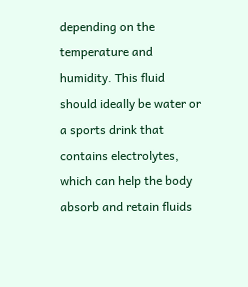depending on the temperature and humidity. This fluid should ideally be water or a sports drink that contains electrolytes, which can help the body absorb and retain fluids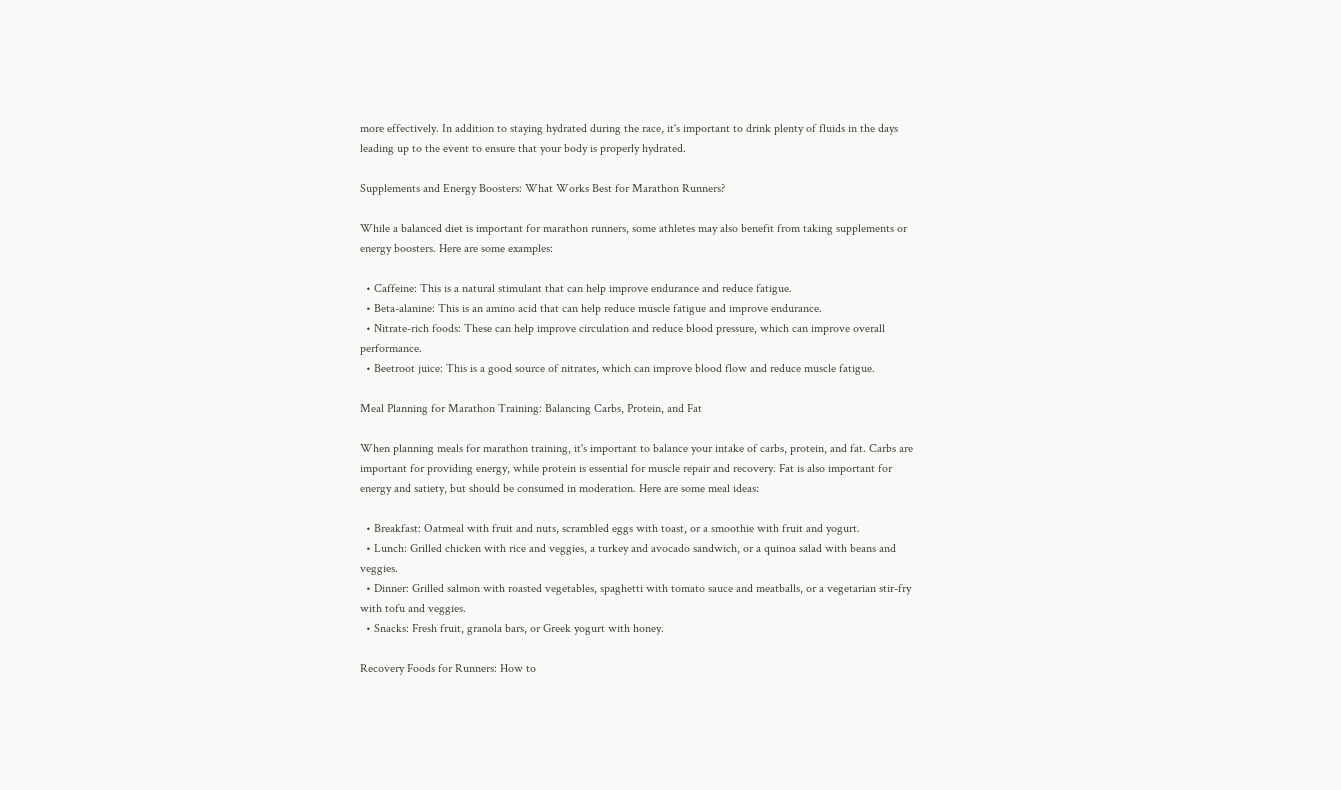more effectively. In addition to staying hydrated during the race, it's important to drink plenty of fluids in the days leading up to the event to ensure that your body is properly hydrated.

Supplements and Energy Boosters: What Works Best for Marathon Runners?

While a balanced diet is important for marathon runners, some athletes may also benefit from taking supplements or energy boosters. Here are some examples:

  • Caffeine: This is a natural stimulant that can help improve endurance and reduce fatigue.
  • Beta-alanine: This is an amino acid that can help reduce muscle fatigue and improve endurance.
  • Nitrate-rich foods: These can help improve circulation and reduce blood pressure, which can improve overall performance.
  • Beetroot juice: This is a good source of nitrates, which can improve blood flow and reduce muscle fatigue.

Meal Planning for Marathon Training: Balancing Carbs, Protein, and Fat

When planning meals for marathon training, it's important to balance your intake of carbs, protein, and fat. Carbs are important for providing energy, while protein is essential for muscle repair and recovery. Fat is also important for energy and satiety, but should be consumed in moderation. Here are some meal ideas:

  • Breakfast: Oatmeal with fruit and nuts, scrambled eggs with toast, or a smoothie with fruit and yogurt.
  • Lunch: Grilled chicken with rice and veggies, a turkey and avocado sandwich, or a quinoa salad with beans and veggies.
  • Dinner: Grilled salmon with roasted vegetables, spaghetti with tomato sauce and meatballs, or a vegetarian stir-fry with tofu and veggies.
  • Snacks: Fresh fruit, granola bars, or Greek yogurt with honey.

Recovery Foods for Runners: How to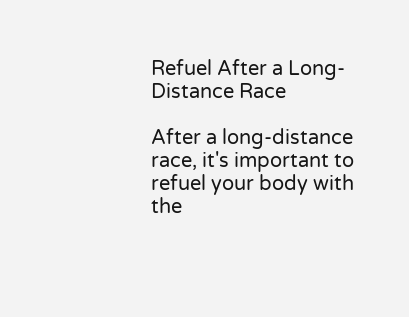Refuel After a Long-Distance Race

After a long-distance race, it's important to refuel your body with the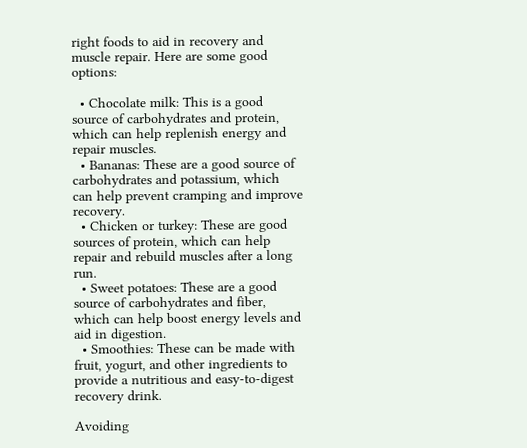right foods to aid in recovery and muscle repair. Here are some good options:

  • Chocolate milk: This is a good source of carbohydrates and protein, which can help replenish energy and repair muscles.
  • Bananas: These are a good source of carbohydrates and potassium, which can help prevent cramping and improve recovery.
  • Chicken or turkey: These are good sources of protein, which can help repair and rebuild muscles after a long run.
  • Sweet potatoes: These are a good source of carbohydrates and fiber, which can help boost energy levels and aid in digestion.
  • Smoothies: These can be made with fruit, yogurt, and other ingredients to provide a nutritious and easy-to-digest recovery drink.

Avoiding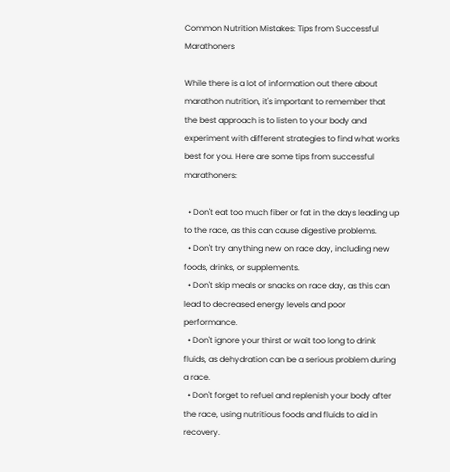Common Nutrition Mistakes: Tips from Successful Marathoners

While there is a lot of information out there about marathon nutrition, it's important to remember that the best approach is to listen to your body and experiment with different strategies to find what works best for you. Here are some tips from successful marathoners:

  • Don't eat too much fiber or fat in the days leading up to the race, as this can cause digestive problems.
  • Don't try anything new on race day, including new foods, drinks, or supplements.
  • Don't skip meals or snacks on race day, as this can lead to decreased energy levels and poor performance.
  • Don't ignore your thirst or wait too long to drink fluids, as dehydration can be a serious problem during a race.
  • Don't forget to refuel and replenish your body after the race, using nutritious foods and fluids to aid in recovery.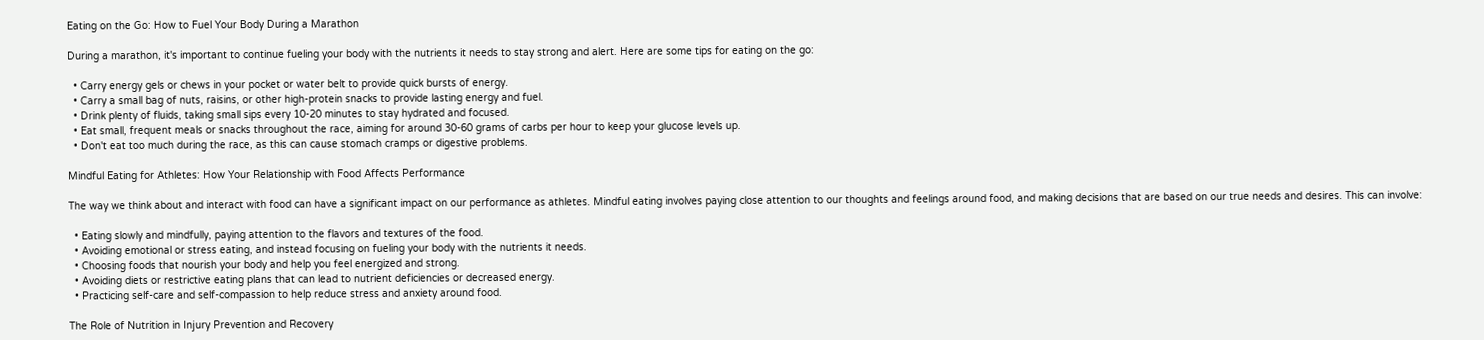Eating on the Go: How to Fuel Your Body During a Marathon

During a marathon, it's important to continue fueling your body with the nutrients it needs to stay strong and alert. Here are some tips for eating on the go:

  • Carry energy gels or chews in your pocket or water belt to provide quick bursts of energy.
  • Carry a small bag of nuts, raisins, or other high-protein snacks to provide lasting energy and fuel.
  • Drink plenty of fluids, taking small sips every 10-20 minutes to stay hydrated and focused.
  • Eat small, frequent meals or snacks throughout the race, aiming for around 30-60 grams of carbs per hour to keep your glucose levels up.
  • Don't eat too much during the race, as this can cause stomach cramps or digestive problems.

Mindful Eating for Athletes: How Your Relationship with Food Affects Performance

The way we think about and interact with food can have a significant impact on our performance as athletes. Mindful eating involves paying close attention to our thoughts and feelings around food, and making decisions that are based on our true needs and desires. This can involve:

  • Eating slowly and mindfully, paying attention to the flavors and textures of the food.
  • Avoiding emotional or stress eating, and instead focusing on fueling your body with the nutrients it needs.
  • Choosing foods that nourish your body and help you feel energized and strong.
  • Avoiding diets or restrictive eating plans that can lead to nutrient deficiencies or decreased energy.
  • Practicing self-care and self-compassion to help reduce stress and anxiety around food.

The Role of Nutrition in Injury Prevention and Recovery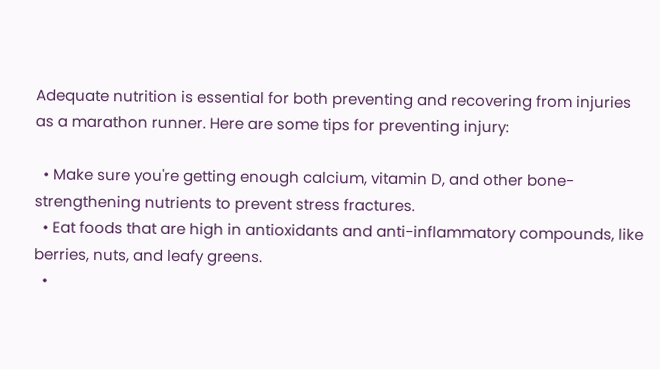Adequate nutrition is essential for both preventing and recovering from injuries as a marathon runner. Here are some tips for preventing injury:

  • Make sure you're getting enough calcium, vitamin D, and other bone-strengthening nutrients to prevent stress fractures.
  • Eat foods that are high in antioxidants and anti-inflammatory compounds, like berries, nuts, and leafy greens.
  •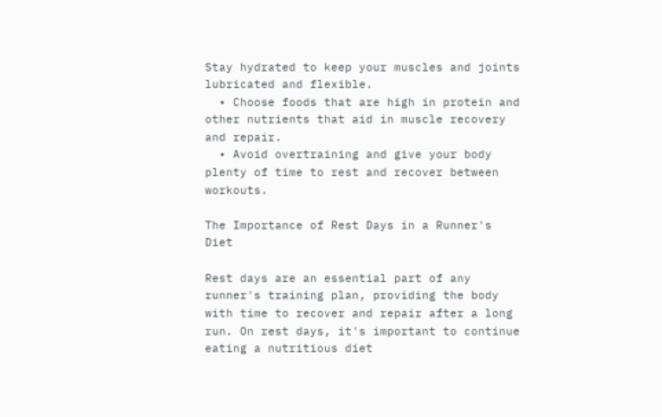Stay hydrated to keep your muscles and joints lubricated and flexible.
  • Choose foods that are high in protein and other nutrients that aid in muscle recovery and repair.
  • Avoid overtraining and give your body plenty of time to rest and recover between workouts.

The Importance of Rest Days in a Runner's Diet

Rest days are an essential part of any runner's training plan, providing the body with time to recover and repair after a long run. On rest days, it's important to continue eating a nutritious diet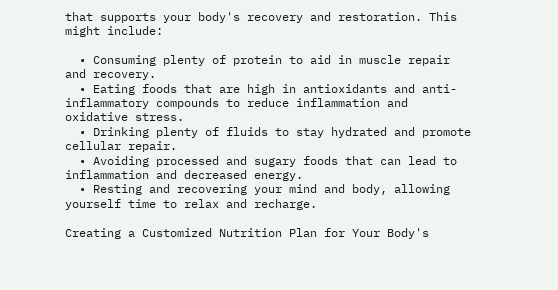that supports your body's recovery and restoration. This might include:

  • Consuming plenty of protein to aid in muscle repair and recovery.
  • Eating foods that are high in antioxidants and anti-inflammatory compounds to reduce inflammation and oxidative stress.
  • Drinking plenty of fluids to stay hydrated and promote cellular repair.
  • Avoiding processed and sugary foods that can lead to inflammation and decreased energy.
  • Resting and recovering your mind and body, allowing yourself time to relax and recharge.

Creating a Customized Nutrition Plan for Your Body's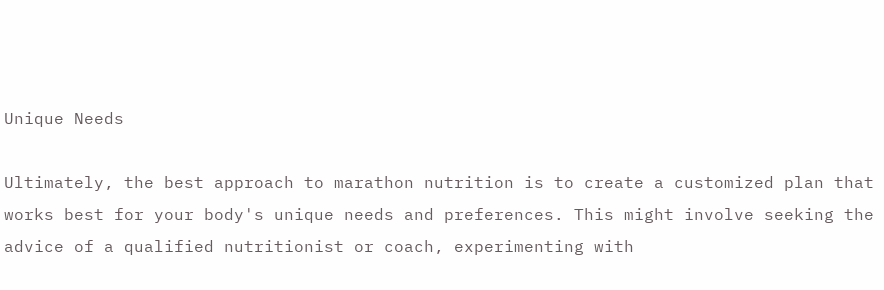Unique Needs

Ultimately, the best approach to marathon nutrition is to create a customized plan that works best for your body's unique needs and preferences. This might involve seeking the advice of a qualified nutritionist or coach, experimenting with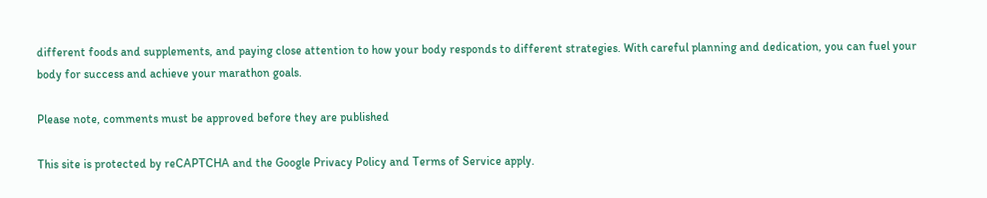different foods and supplements, and paying close attention to how your body responds to different strategies. With careful planning and dedication, you can fuel your body for success and achieve your marathon goals.

Please note, comments must be approved before they are published

This site is protected by reCAPTCHA and the Google Privacy Policy and Terms of Service apply.